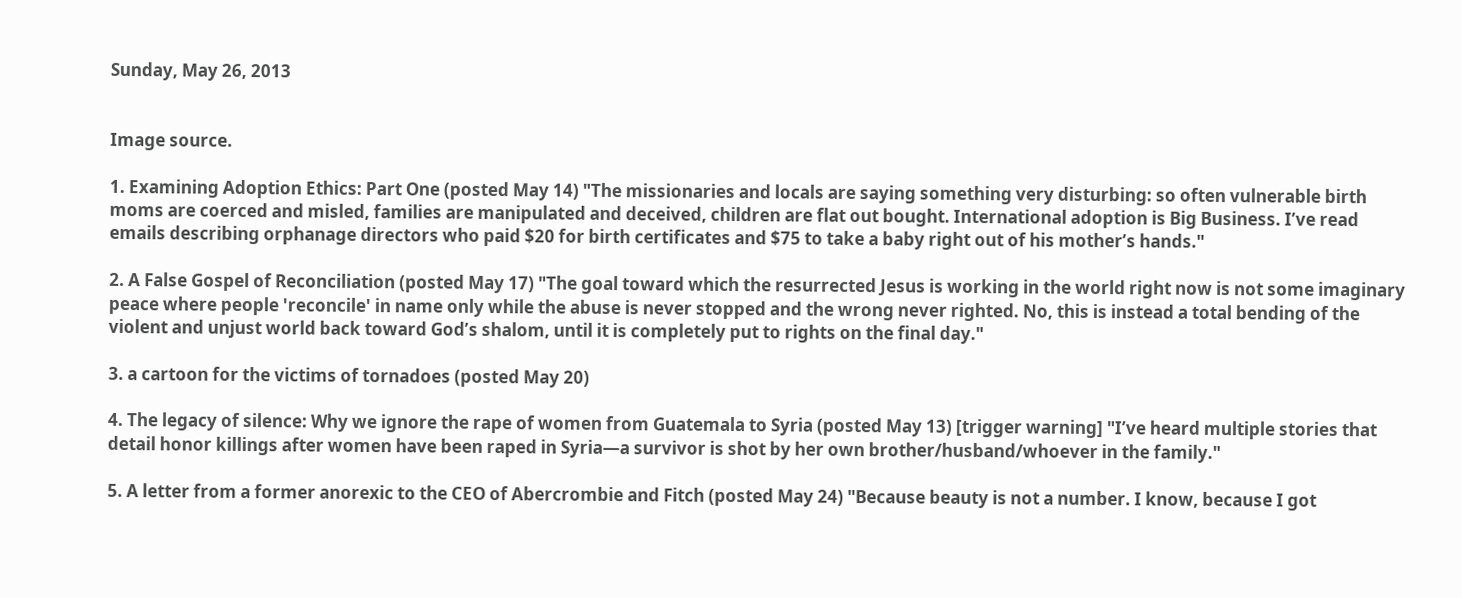Sunday, May 26, 2013


Image source.

1. Examining Adoption Ethics: Part One (posted May 14) "The missionaries and locals are saying something very disturbing: so often vulnerable birth moms are coerced and misled, families are manipulated and deceived, children are flat out bought. International adoption is Big Business. I’ve read emails describing orphanage directors who paid $20 for birth certificates and $75 to take a baby right out of his mother’s hands."

2. A False Gospel of Reconciliation (posted May 17) "The goal toward which the resurrected Jesus is working in the world right now is not some imaginary peace where people 'reconcile' in name only while the abuse is never stopped and the wrong never righted. No, this is instead a total bending of the violent and unjust world back toward God’s shalom, until it is completely put to rights on the final day."

3. a cartoon for the victims of tornadoes (posted May 20)

4. The legacy of silence: Why we ignore the rape of women from Guatemala to Syria (posted May 13) [trigger warning] "I’ve heard multiple stories that detail honor killings after women have been raped in Syria—a survivor is shot by her own brother/husband/whoever in the family."

5. A letter from a former anorexic to the CEO of Abercrombie and Fitch (posted May 24) "Because beauty is not a number. I know, because I got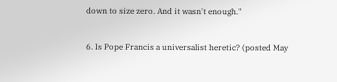down to size zero. And it wasn't enough."

6. Is Pope Francis a universalist heretic? (posted May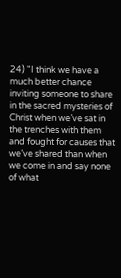24) "I think we have a much better chance inviting someone to share in the sacred mysteries of Christ when we’ve sat in the trenches with them and fought for causes that we’ve shared than when we come in and say none of what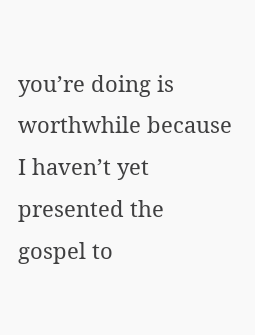you’re doing is worthwhile because I haven’t yet presented the gospel to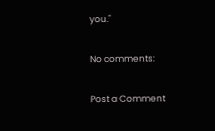you."

No comments:

Post a Comment